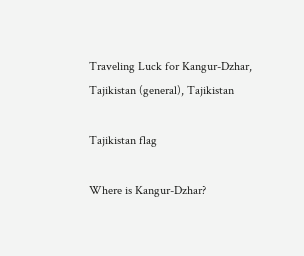Traveling Luck for Kangur-Dzhar, Tajikistan (general), Tajikistan

Tajikistan flag

Where is Kangur-Dzhar?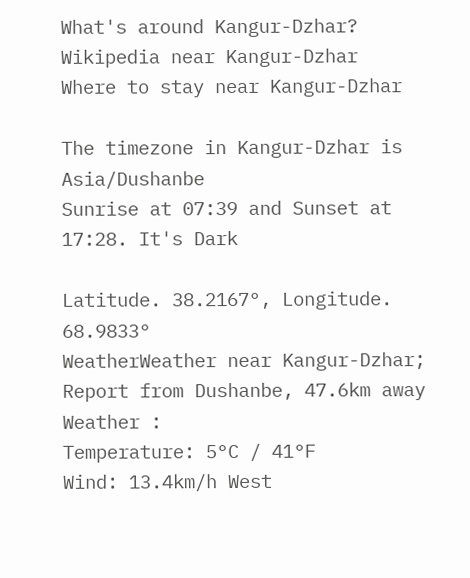What's around Kangur-Dzhar?
Wikipedia near Kangur-Dzhar
Where to stay near Kangur-Dzhar

The timezone in Kangur-Dzhar is Asia/Dushanbe
Sunrise at 07:39 and Sunset at 17:28. It's Dark

Latitude. 38.2167°, Longitude. 68.9833°
WeatherWeather near Kangur-Dzhar; Report from Dushanbe, 47.6km away
Weather :
Temperature: 5°C / 41°F
Wind: 13.4km/h West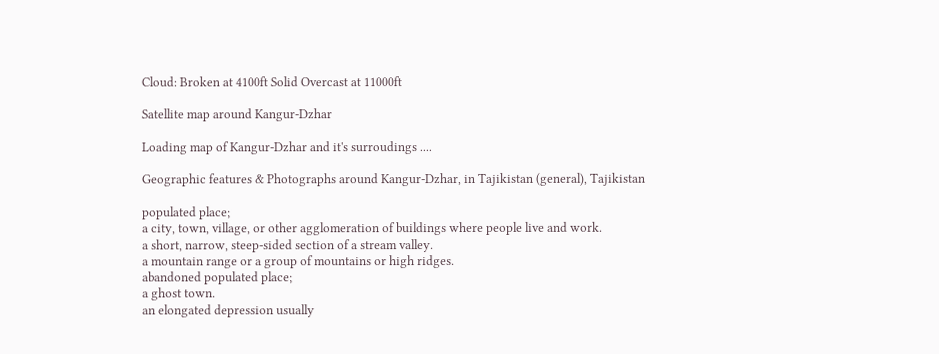Cloud: Broken at 4100ft Solid Overcast at 11000ft

Satellite map around Kangur-Dzhar

Loading map of Kangur-Dzhar and it's surroudings ....

Geographic features & Photographs around Kangur-Dzhar, in Tajikistan (general), Tajikistan

populated place;
a city, town, village, or other agglomeration of buildings where people live and work.
a short, narrow, steep-sided section of a stream valley.
a mountain range or a group of mountains or high ridges.
abandoned populated place;
a ghost town.
an elongated depression usually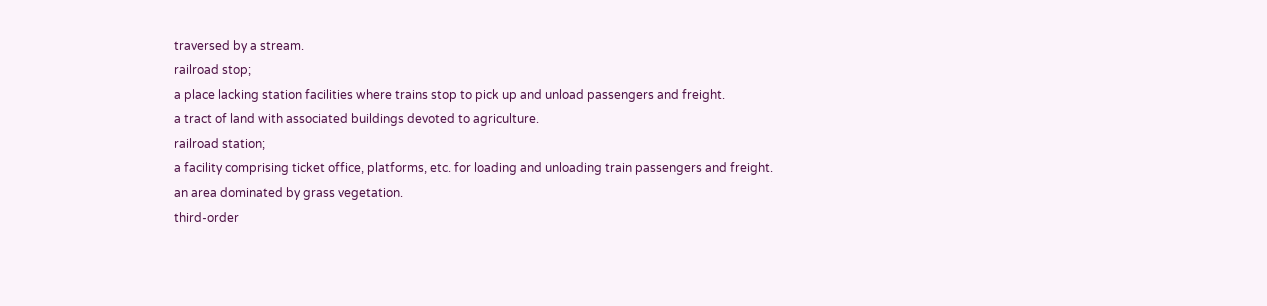traversed by a stream.
railroad stop;
a place lacking station facilities where trains stop to pick up and unload passengers and freight.
a tract of land with associated buildings devoted to agriculture.
railroad station;
a facility comprising ticket office, platforms, etc. for loading and unloading train passengers and freight.
an area dominated by grass vegetation.
third-order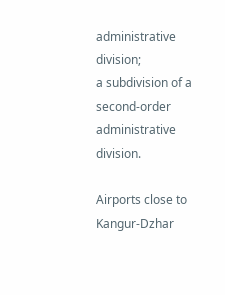administrative division;
a subdivision of a second-order administrative division.

Airports close to Kangur-Dzhar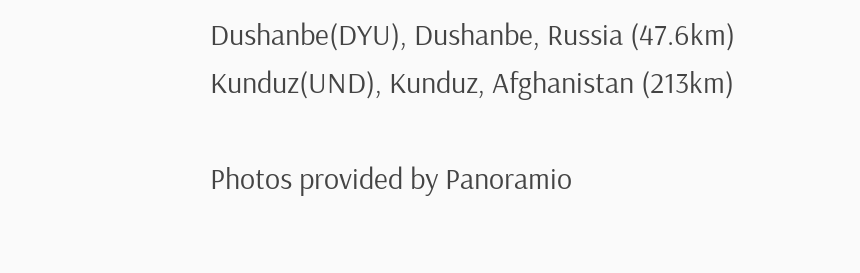Dushanbe(DYU), Dushanbe, Russia (47.6km)
Kunduz(UND), Kunduz, Afghanistan (213km)

Photos provided by Panoramio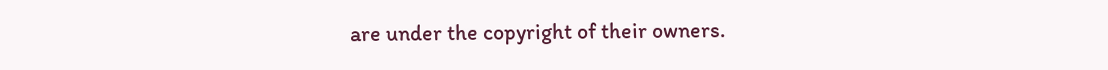are under the copyright of their owners.